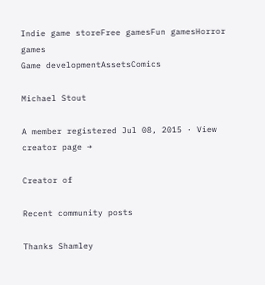Indie game storeFree gamesFun gamesHorror games
Game developmentAssetsComics

Michael Stout

A member registered Jul 08, 2015 · View creator page →

Creator of

Recent community posts

Thanks Shamley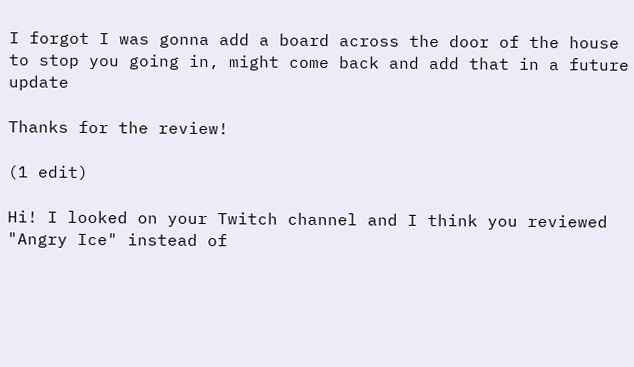I forgot I was gonna add a board across the door of the house to stop you going in, might come back and add that in a future update

Thanks for the review!

(1 edit)

Hi! I looked on your Twitch channel and I think you reviewed "Angry Ice" instead of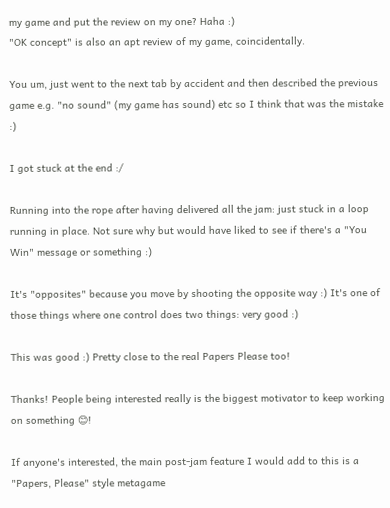my game and put the review on my one? Haha :)
"OK concept" is also an apt review of my game, coincidentally.

You um, just went to the next tab by accident and then described the previous game e.g. "no sound" (my game has sound) etc so I think that was the mistake :)

I got stuck at the end :/

Running into the rope after having delivered all the jam: just stuck in a loop running in place. Not sure why but would have liked to see if there's a "You Win" message or something :)

It's "opposites" because you move by shooting the opposite way :) It's one of those things where one control does two things: very good :)

This was good :) Pretty close to the real Papers Please too!

Thanks! People being interested really is the biggest motivator to keep working on something 😊!

If anyone's interested, the main post-jam feature I would add to this is a "Papers, Please" style metagame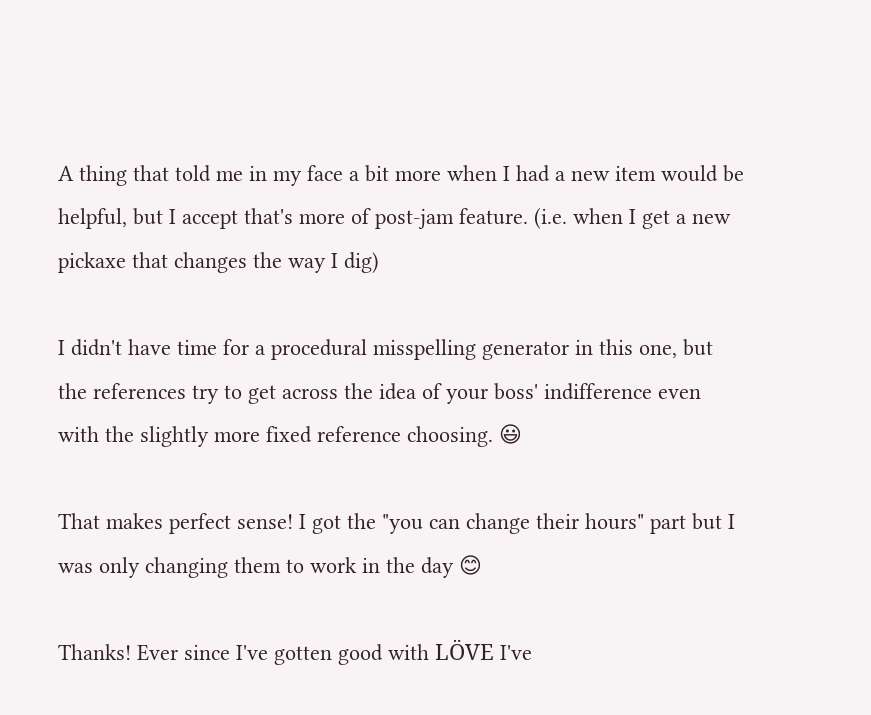A thing that told me in my face a bit more when I had a new item would be helpful, but I accept that's more of post-jam feature. (i.e. when I get a new pickaxe that changes the way I dig)

I didn't have time for a procedural misspelling generator in this one, but the references try to get across the idea of your boss' indifference even with the slightly more fixed reference choosing. 😃

That makes perfect sense! I got the "you can change their hours" part but I was only changing them to work in the day 😊

Thanks! Ever since I've gotten good with LÖVE I've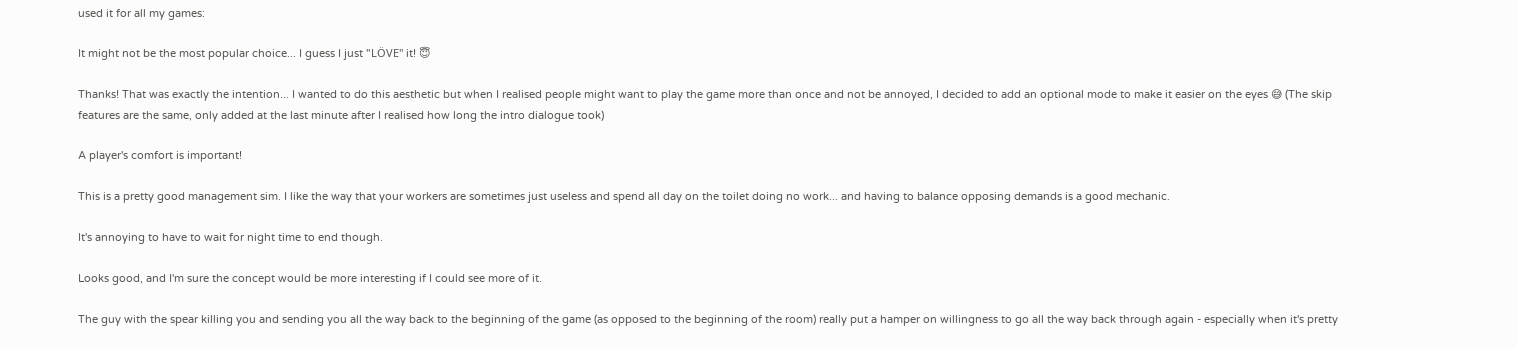used it for all my games:

It might not be the most popular choice... I guess I just "LÖVE" it! 😇

Thanks! That was exactly the intention... I wanted to do this aesthetic but when I realised people might want to play the game more than once and not be annoyed, I decided to add an optional mode to make it easier on the eyes 😅 (The skip features are the same, only added at the last minute after I realised how long the intro dialogue took)

A player's comfort is important!

This is a pretty good management sim. I like the way that your workers are sometimes just useless and spend all day on the toilet doing no work... and having to balance opposing demands is a good mechanic.

It's annoying to have to wait for night time to end though.

Looks good, and I'm sure the concept would be more interesting if I could see more of it.

The guy with the spear killing you and sending you all the way back to the beginning of the game (as opposed to the beginning of the room) really put a hamper on willingness to go all the way back through again - especially when it's pretty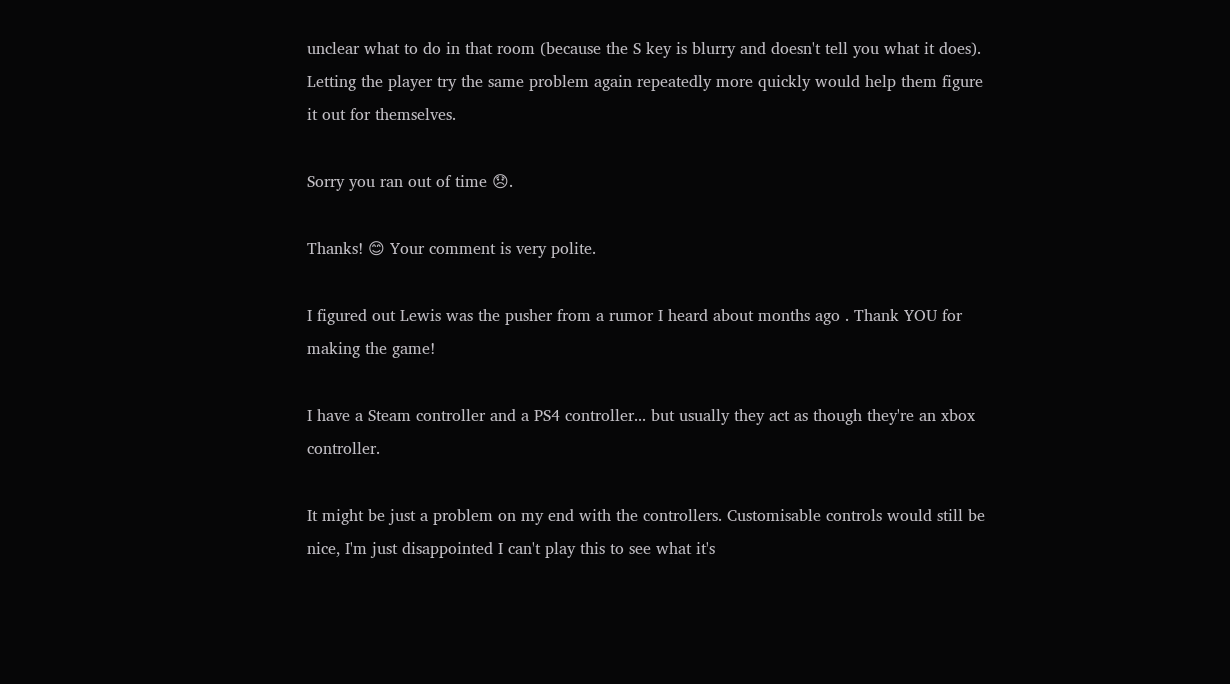unclear what to do in that room (because the S key is blurry and doesn't tell you what it does). Letting the player try the same problem again repeatedly more quickly would help them figure it out for themselves.

Sorry you ran out of time 😞.

Thanks! 😊 Your comment is very polite.

I figured out Lewis was the pusher from a rumor I heard about months ago . Thank YOU for making the game!

I have a Steam controller and a PS4 controller... but usually they act as though they're an xbox controller.

It might be just a problem on my end with the controllers. Customisable controls would still be nice, I'm just disappointed I can't play this to see what it's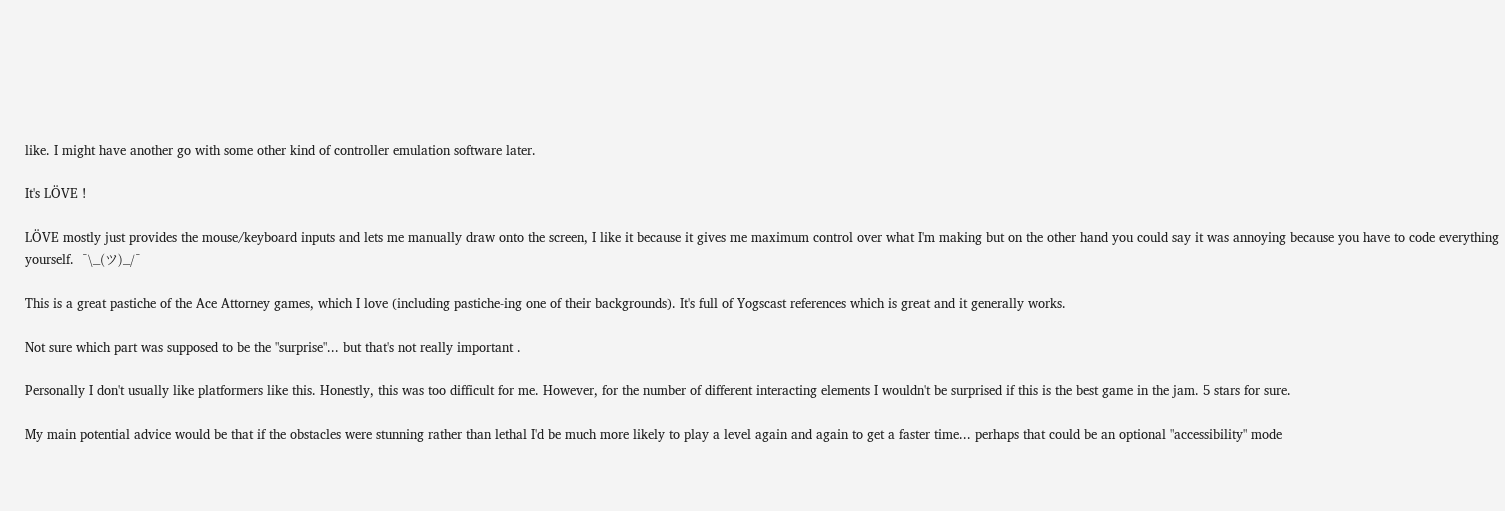like. I might have another go with some other kind of controller emulation software later.

It's LÖVE !

LÖVE mostly just provides the mouse/keyboard inputs and lets me manually draw onto the screen, I like it because it gives me maximum control over what I'm making but on the other hand you could say it was annoying because you have to code everything yourself.  ¯\_(ツ)_/¯

This is a great pastiche of the Ace Attorney games, which I love (including pastiche-ing one of their backgrounds). It's full of Yogscast references which is great and it generally works.

Not sure which part was supposed to be the "surprise"... but that's not really important .

Personally I don't usually like platformers like this. Honestly, this was too difficult for me. However, for the number of different interacting elements I wouldn't be surprised if this is the best game in the jam. 5 stars for sure.

My main potential advice would be that if the obstacles were stunning rather than lethal I'd be much more likely to play a level again and again to get a faster time... perhaps that could be an optional "accessibility" mode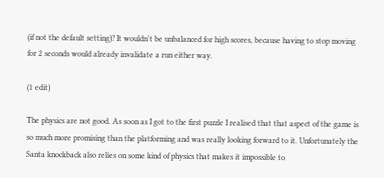(if not the default setting)? It wouldn't be unbalanced for high scores, because having to stop moving for 2 seconds would already invalidate a run either way.

(1 edit)

The physics are not good. As soon as I got to the first puzzle I realised that that aspect of the game is so much more promising than the platforming and was really looking forward to it. Unfortunately the Santa knockback also relies on some kind of physics that makes it impossible to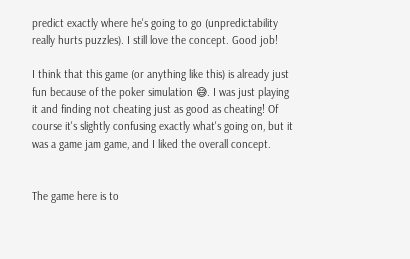predict exactly where he's going to go (unpredictability really hurts puzzles). I still love the concept. Good job!

I think that this game (or anything like this) is already just fun because of the poker simulation 😅. I was just playing it and finding not cheating just as good as cheating! Of course it's slightly confusing exactly what's going on, but it was a game jam game, and I liked the overall concept.


The game here is to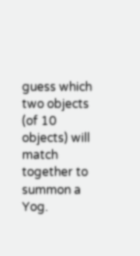guess which two objects (of 10 objects) will match together to summon a Yog.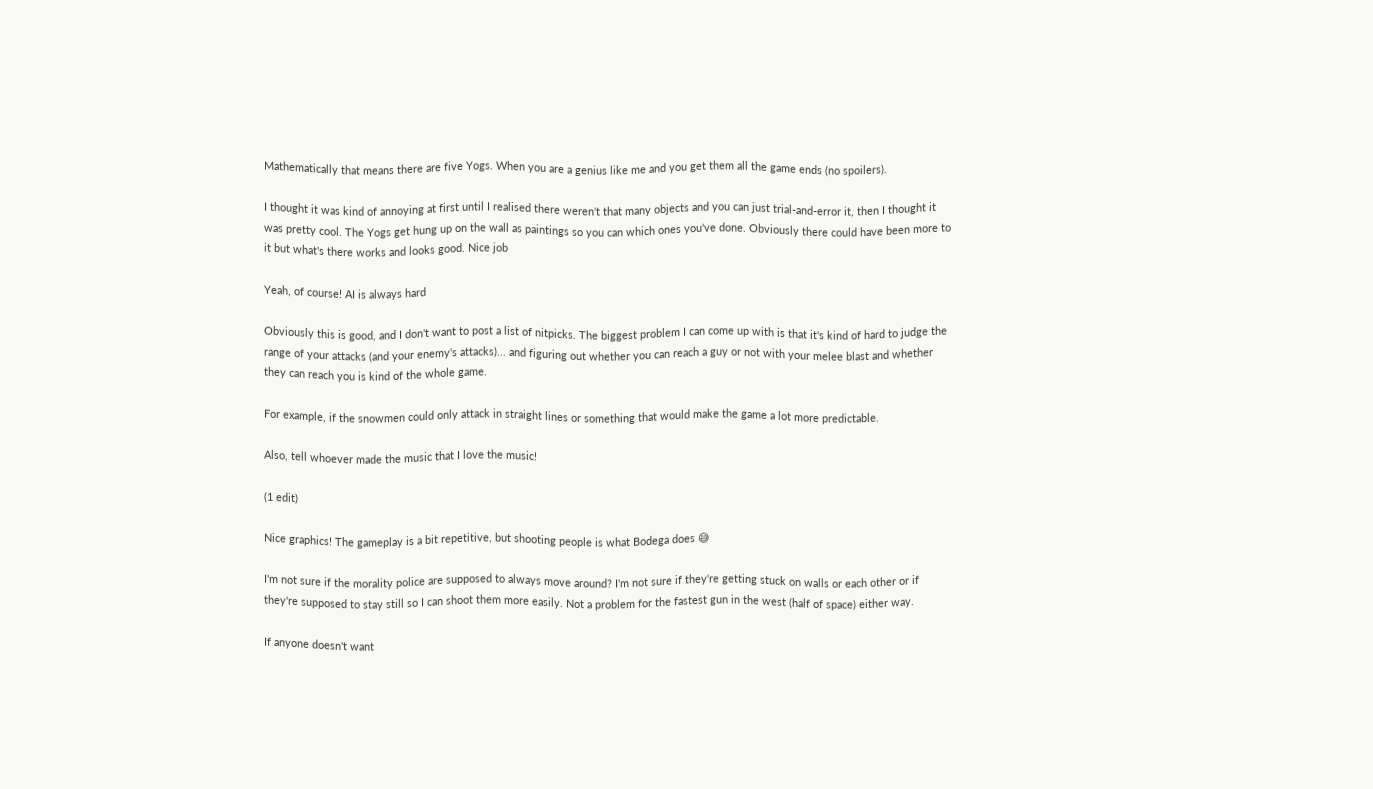Mathematically that means there are five Yogs. When you are a genius like me and you get them all the game ends (no spoilers).

I thought it was kind of annoying at first until I realised there weren't that many objects and you can just trial-and-error it, then I thought it was pretty cool. The Yogs get hung up on the wall as paintings so you can which ones you've done. Obviously there could have been more to it but what's there works and looks good. Nice job

Yeah, of course! AI is always hard

Obviously this is good, and I don't want to post a list of nitpicks. The biggest problem I can come up with is that it's kind of hard to judge the range of your attacks (and your enemy's attacks)... and figuring out whether you can reach a guy or not with your melee blast and whether they can reach you is kind of the whole game.

For example, if the snowmen could only attack in straight lines or something that would make the game a lot more predictable.

Also, tell whoever made the music that I love the music!

(1 edit)

Nice graphics! The gameplay is a bit repetitive, but shooting people is what Bodega does 😅

I'm not sure if the morality police are supposed to always move around? I'm not sure if they're getting stuck on walls or each other or if they're supposed to stay still so I can shoot them more easily. Not a problem for the fastest gun in the west (half of space) either way.

If anyone doesn't want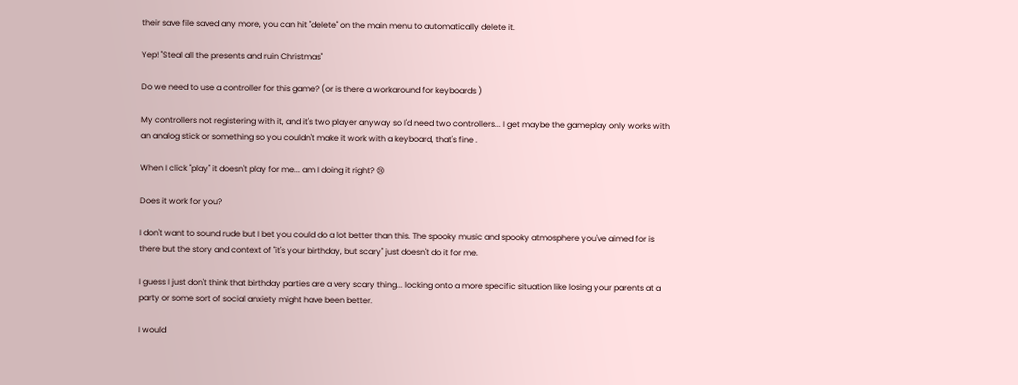their save file saved any more, you can hit "delete" on the main menu to automatically delete it.

Yep! "Steal all the presents and ruin Christmas"

Do we need to use a controller for this game? (or is there a workaround for keyboards )

My controllers not registering with it, and it's two player anyway so I'd need two controllers... I get maybe the gameplay only works with an analog stick or something so you couldn't make it work with a keyboard, that's fine .

When I click "play" it doesn't play for me... am I doing it right? 😢

Does it work for you?

I don't want to sound rude but I bet you could do a lot better than this. The spooky music and spooky atmosphere you've aimed for is there but the story and context of "it's your birthday, but scary" just doesn't do it for me.

I guess I just don't think that birthday parties are a very scary thing... locking onto a more specific situation like losing your parents at a party or some sort of social anxiety might have been better.

I would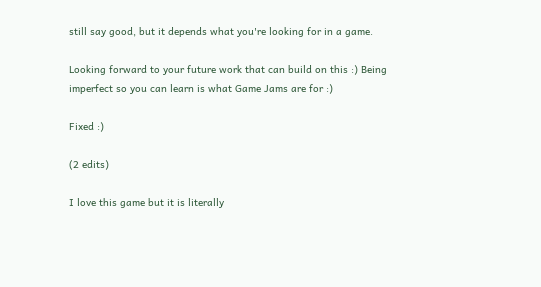still say good, but it depends what you're looking for in a game.

Looking forward to your future work that can build on this :) Being imperfect so you can learn is what Game Jams are for :)

Fixed :)

(2 edits)

I love this game but it is literally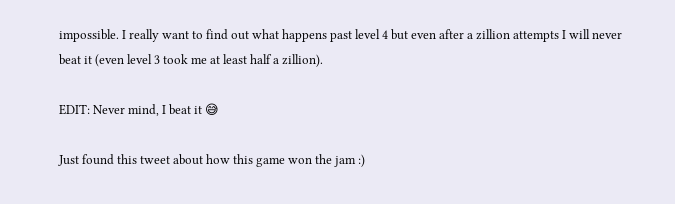impossible. I really want to find out what happens past level 4 but even after a zillion attempts I will never beat it (even level 3 took me at least half a zillion).

EDIT: Never mind, I beat it 😅

Just found this tweet about how this game won the jam :)